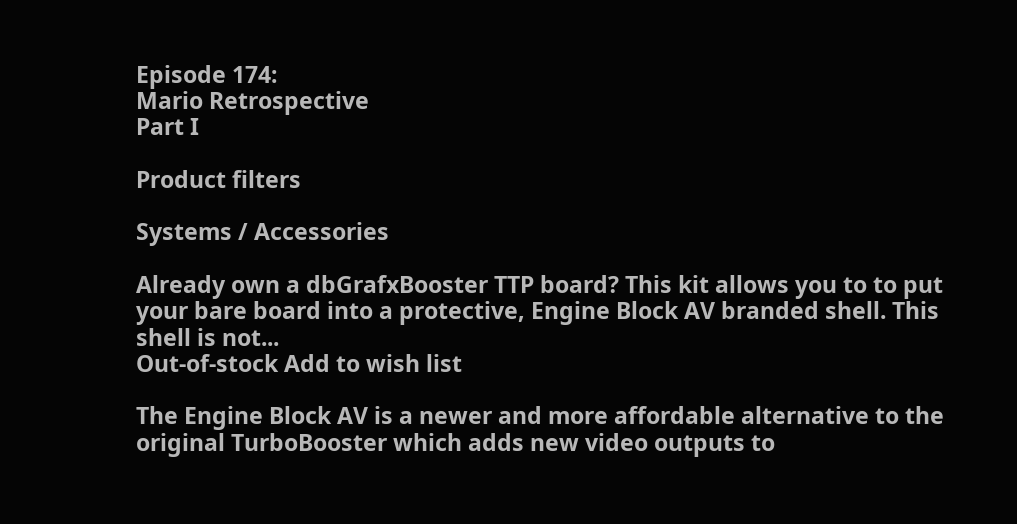Episode 174:
Mario Retrospective
Part I

Product filters

Systems / Accessories

Already own a dbGrafxBooster TTP board? This kit allows you to to put your bare board into a protective, Engine Block AV branded shell. This shell is not...
Out-of-stock Add to wish list

The Engine Block AV is a newer and more affordable alternative to the original TurboBooster which adds new video outputs to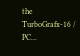the TurboGrafx-16 / PC...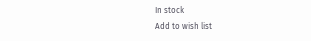In stock
Add to wish list